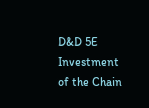D&D 5E Investment of the Chain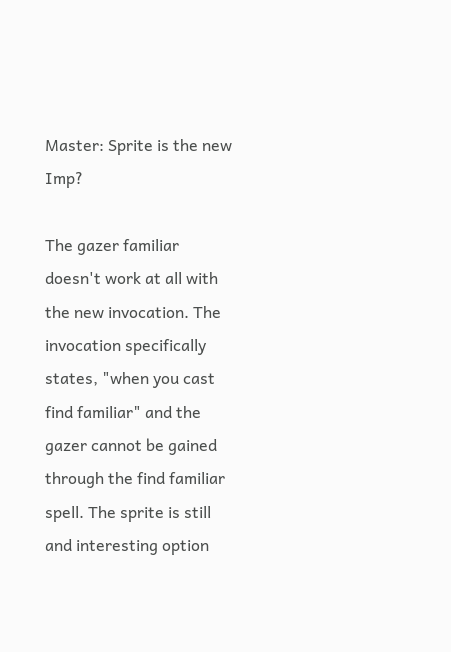Master: Sprite is the new Imp?

The gazer familiar doesn't work at all with the new invocation. The invocation specifically states, "when you cast find familiar" and the gazer cannot be gained through the find familiar spell. The sprite is still and interesting option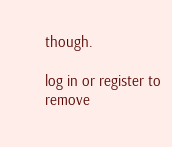though.

log in or register to remove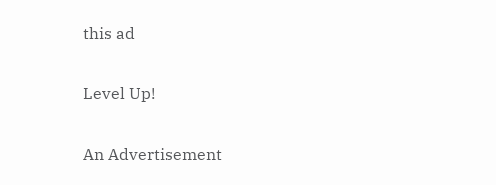this ad

Level Up!

An Advertisement